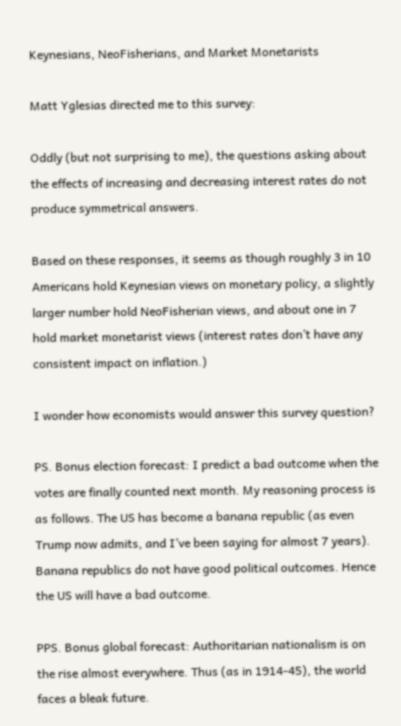Keynesians, NeoFisherians, and Market Monetarists

Matt Yglesias directed me to this survey:

Oddly (but not surprising to me), the questions asking about the effects of increasing and decreasing interest rates do not produce symmetrical answers.

Based on these responses, it seems as though roughly 3 in 10 Americans hold Keynesian views on monetary policy, a slightly larger number hold NeoFisherian views, and about one in 7 hold market monetarist views (interest rates don’t have any consistent impact on inflation.)

I wonder how economists would answer this survey question?

PS. Bonus election forecast: I predict a bad outcome when the votes are finally counted next month. My reasoning process is as follows. The US has become a banana republic (as even Trump now admits, and I’ve been saying for almost 7 years). Banana republics do not have good political outcomes. Hence the US will have a bad outcome.

PPS. Bonus global forecast: Authoritarian nationalism is on the rise almost everywhere. Thus (as in 1914-45), the world faces a bleak future.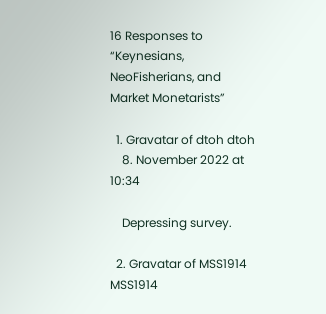16 Responses to “Keynesians, NeoFisherians, and Market Monetarists”

  1. Gravatar of dtoh dtoh
    8. November 2022 at 10:34

    Depressing survey.

  2. Gravatar of MSS1914 MSS1914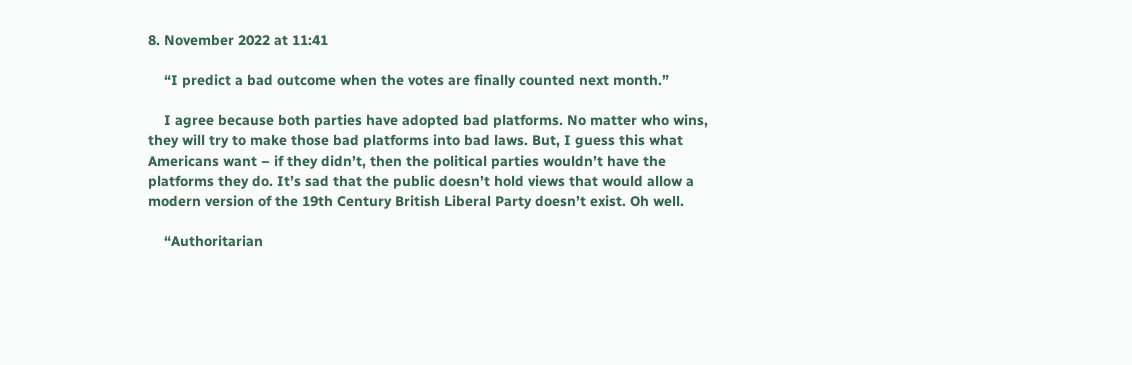8. November 2022 at 11:41

    “I predict a bad outcome when the votes are finally counted next month.”

    I agree because both parties have adopted bad platforms. No matter who wins, they will try to make those bad platforms into bad laws. But, I guess this what Americans want – if they didn’t, then the political parties wouldn’t have the platforms they do. It’s sad that the public doesn’t hold views that would allow a modern version of the 19th Century British Liberal Party doesn’t exist. Oh well.

    “Authoritarian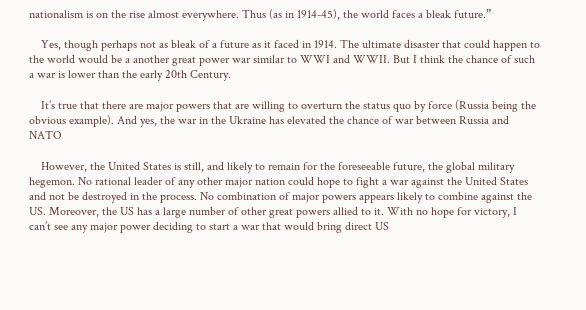nationalism is on the rise almost everywhere. Thus (as in 1914-45), the world faces a bleak future.”

    Yes, though perhaps not as bleak of a future as it faced in 1914. The ultimate disaster that could happen to the world would be a another great power war similar to WWI and WWII. But I think the chance of such a war is lower than the early 20th Century.

    It’s true that there are major powers that are willing to overturn the status quo by force (Russia being the obvious example). And yes, the war in the Ukraine has elevated the chance of war between Russia and NATO

    However, the United States is still, and likely to remain for the foreseeable future, the global military hegemon. No rational leader of any other major nation could hope to fight a war against the United States and not be destroyed in the process. No combination of major powers appears likely to combine against the US. Moreover, the US has a large number of other great powers allied to it. With no hope for victory, I can’t see any major power deciding to start a war that would bring direct US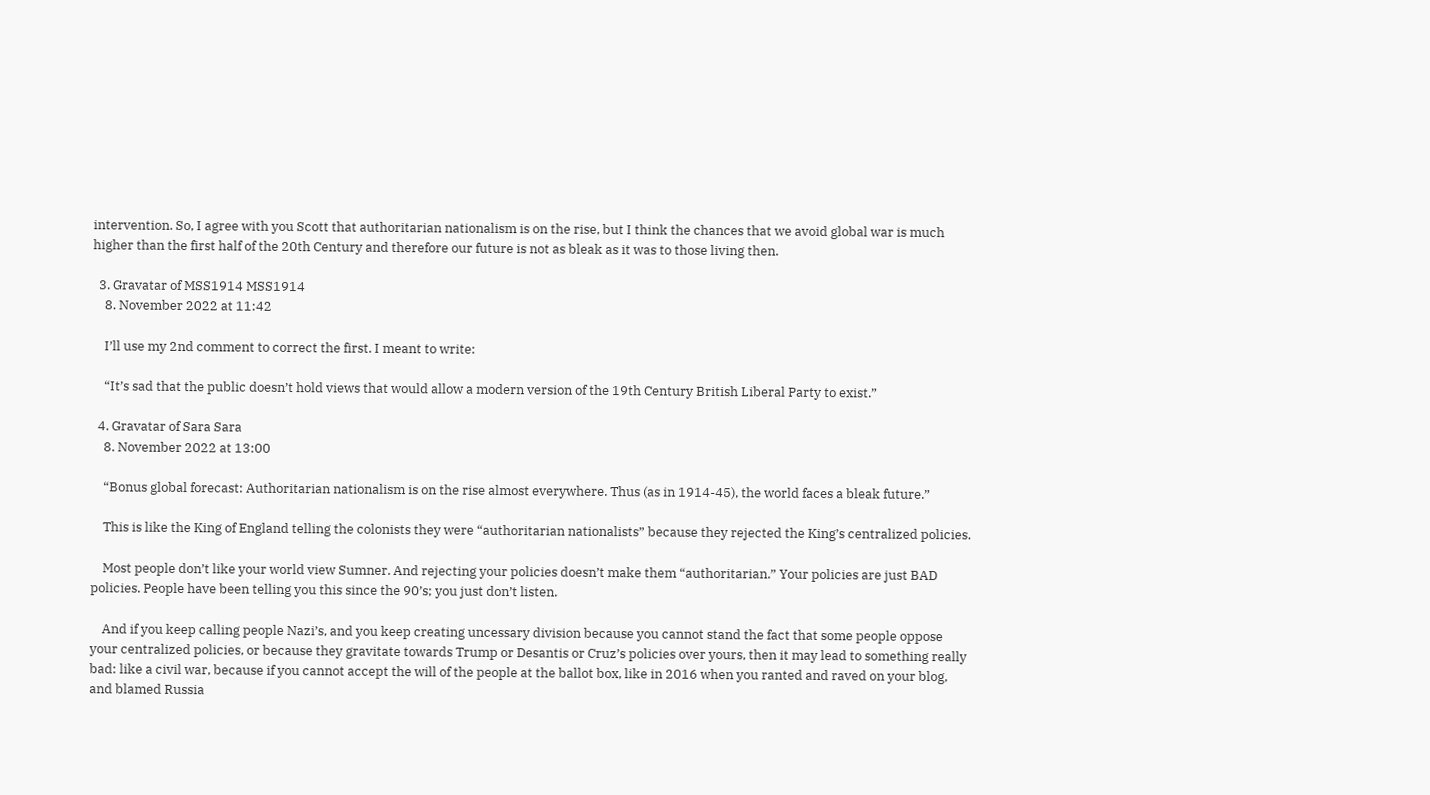intervention. So, I agree with you Scott that authoritarian nationalism is on the rise, but I think the chances that we avoid global war is much higher than the first half of the 20th Century and therefore our future is not as bleak as it was to those living then.

  3. Gravatar of MSS1914 MSS1914
    8. November 2022 at 11:42

    I’ll use my 2nd comment to correct the first. I meant to write:

    “It’s sad that the public doesn’t hold views that would allow a modern version of the 19th Century British Liberal Party to exist.”

  4. Gravatar of Sara Sara
    8. November 2022 at 13:00

    “Bonus global forecast: Authoritarian nationalism is on the rise almost everywhere. Thus (as in 1914-45), the world faces a bleak future.”

    This is like the King of England telling the colonists they were “authoritarian nationalists” because they rejected the King’s centralized policies.

    Most people don’t like your world view Sumner. And rejecting your policies doesn’t make them “authoritarian.” Your policies are just BAD policies. People have been telling you this since the 90’s; you just don’t listen.

    And if you keep calling people Nazi’s, and you keep creating uncessary division because you cannot stand the fact that some people oppose your centralized policies, or because they gravitate towards Trump or Desantis or Cruz’s policies over yours, then it may lead to something really bad: like a civil war, because if you cannot accept the will of the people at the ballot box, like in 2016 when you ranted and raved on your blog, and blamed Russia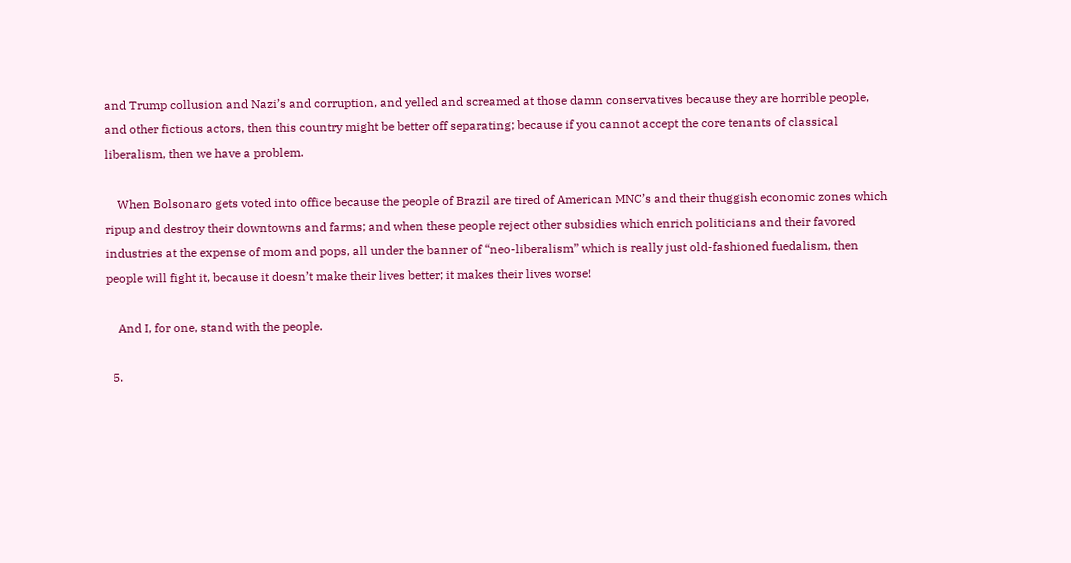and Trump collusion and Nazi’s and corruption, and yelled and screamed at those damn conservatives because they are horrible people, and other fictious actors, then this country might be better off separating; because if you cannot accept the core tenants of classical liberalism, then we have a problem.

    When Bolsonaro gets voted into office because the people of Brazil are tired of American MNC’s and their thuggish economic zones which ripup and destroy their downtowns and farms; and when these people reject other subsidies which enrich politicians and their favored industries at the expense of mom and pops, all under the banner of “neo-liberalism” which is really just old-fashioned fuedalism, then people will fight it, because it doesn’t make their lives better; it makes their lives worse!

    And I, for one, stand with the people.

  5.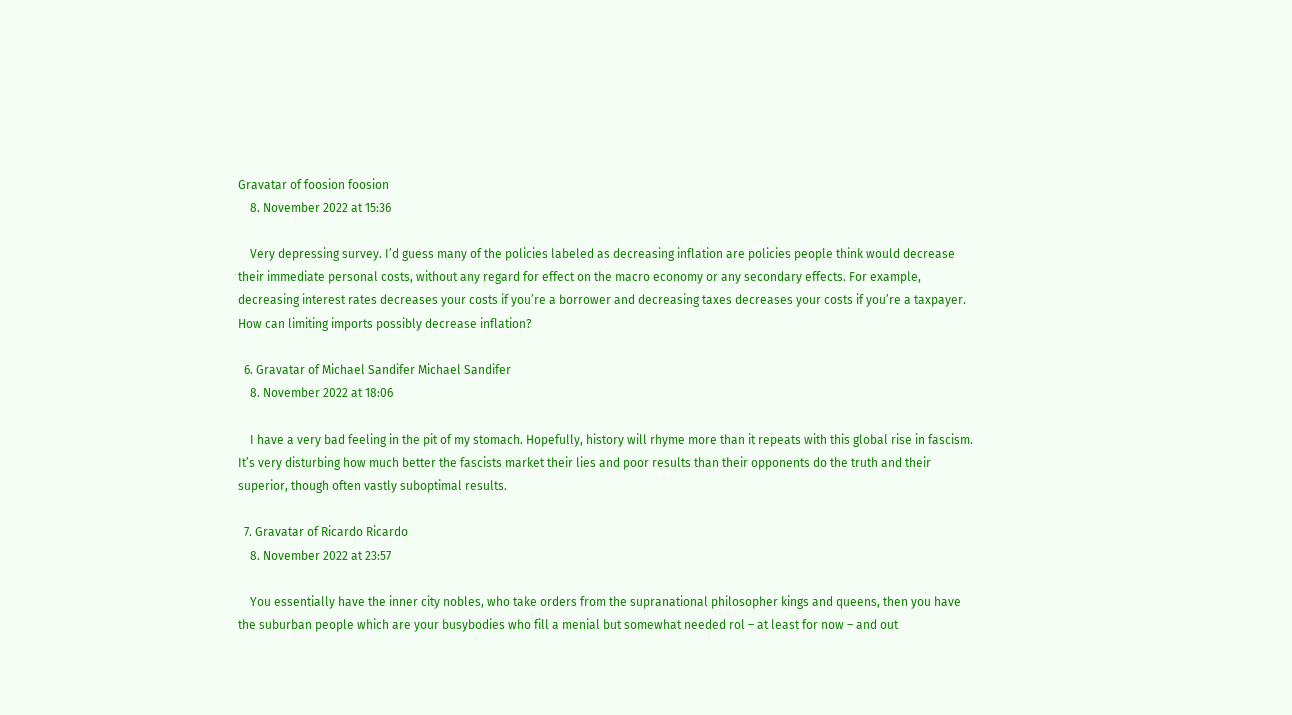Gravatar of foosion foosion
    8. November 2022 at 15:36

    Very depressing survey. I’d guess many of the policies labeled as decreasing inflation are policies people think would decrease their immediate personal costs, without any regard for effect on the macro economy or any secondary effects. For example, decreasing interest rates decreases your costs if you’re a borrower and decreasing taxes decreases your costs if you’re a taxpayer. How can limiting imports possibly decrease inflation?

  6. Gravatar of Michael Sandifer Michael Sandifer
    8. November 2022 at 18:06

    I have a very bad feeling in the pit of my stomach. Hopefully, history will rhyme more than it repeats with this global rise in fascism. It’s very disturbing how much better the fascists market their lies and poor results than their opponents do the truth and their superior, though often vastly suboptimal results.

  7. Gravatar of Ricardo Ricardo
    8. November 2022 at 23:57

    You essentially have the inner city nobles, who take orders from the supranational philosopher kings and queens, then you have the suburban people which are your busybodies who fill a menial but somewhat needed rol – at least for now – and out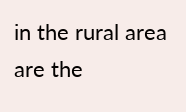in the rural area are the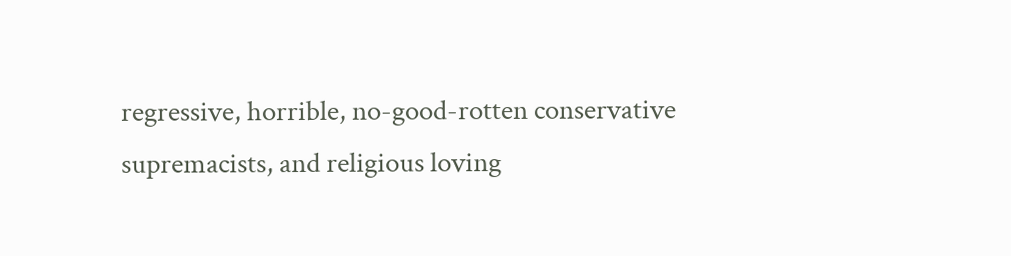regressive, horrible, no-good-rotten conservative supremacists, and religious loving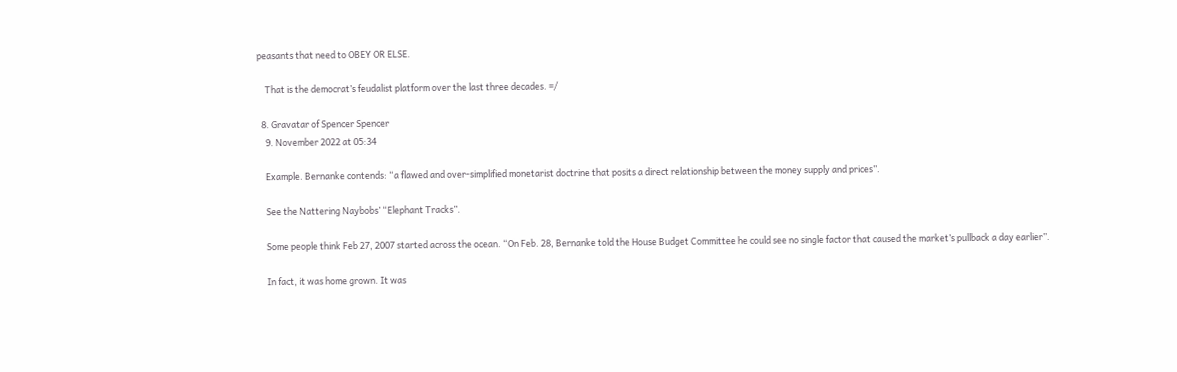peasants that need to OBEY OR ELSE.

    That is the democrat’s feudalist platform over the last three decades. =/

  8. Gravatar of Spencer Spencer
    9. November 2022 at 05:34

    Example. Bernanke contends: “a flawed and over-simplified monetarist doctrine that posits a direct relationship between the money supply and prices”.

    See the Nattering Naybobs’ “Elephant Tracks”.

    Some people think Feb 27, 2007 started across the ocean. “On Feb. 28, Bernanke told the House Budget Committee he could see no single factor that caused the market’s pullback a day earlier”.

    In fact, it was home grown. It was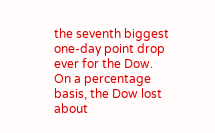the seventh biggest one-day point drop ever for the Dow. On a percentage basis, the Dow lost about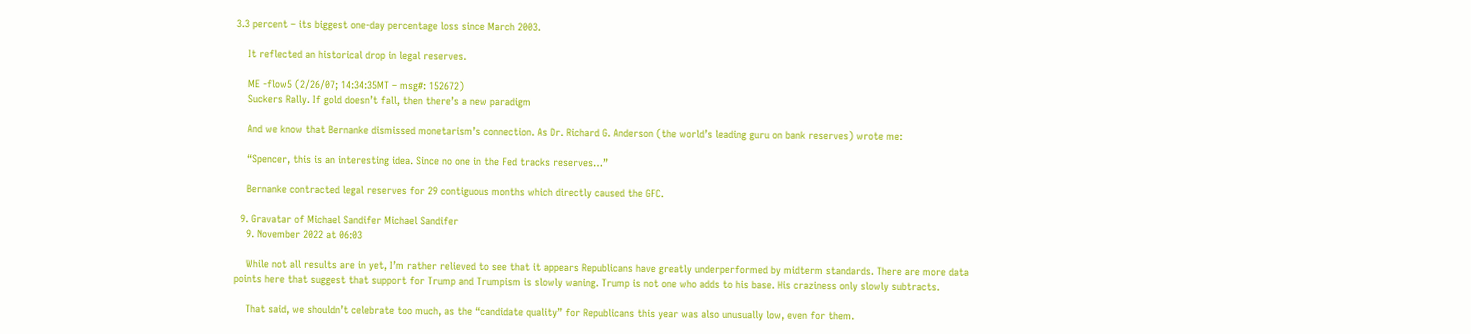3.3 percent – its biggest one-day percentage loss since March 2003.

    It reflected an historical drop in legal reserves.

    ME -flow5 (2/26/07; 14:34:35MT – msg#: 152672)
    Suckers Rally. If gold doesn’t fall, then there’s a new paradigm

    And we know that Bernanke dismissed monetarism’s connection. As Dr. Richard G. Anderson (the world’s leading guru on bank reserves) wrote me:

    “Spencer, this is an interesting idea. Since no one in the Fed tracks reserves…”

    Bernanke contracted legal reserves for 29 contiguous months which directly caused the GFC.

  9. Gravatar of Michael Sandifer Michael Sandifer
    9. November 2022 at 06:03

    While not all results are in yet, I’m rather relieved to see that it appears Republicans have greatly underperformed by midterm standards. There are more data points here that suggest that support for Trump and Trumpism is slowly waning. Trump is not one who adds to his base. His craziness only slowly subtracts.

    That said, we shouldn’t celebrate too much, as the “candidate quality” for Republicans this year was also unusually low, even for them.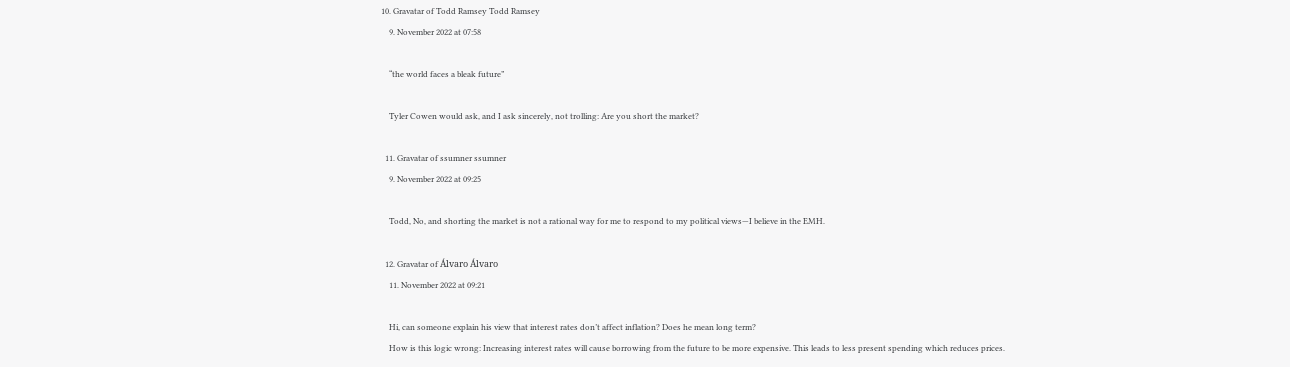10. Gravatar of Todd Ramsey Todd Ramsey
    9. November 2022 at 07:58

    “the world faces a bleak future”

    Tyler Cowen would ask, and I ask sincerely, not trolling: Are you short the market?

  11. Gravatar of ssumner ssumner
    9. November 2022 at 09:25

    Todd, No, and shorting the market is not a rational way for me to respond to my political views—I believe in the EMH.

  12. Gravatar of Álvaro Álvaro
    11. November 2022 at 09:21

    Hi, can someone explain his view that interest rates don’t affect inflation? Does he mean long term?
    How is this logic wrong: Increasing interest rates will cause borrowing from the future to be more expensive. This leads to less present spending which reduces prices.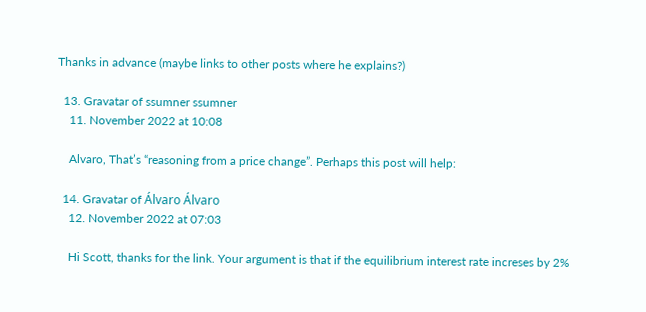Thanks in advance (maybe links to other posts where he explains?)

  13. Gravatar of ssumner ssumner
    11. November 2022 at 10:08

    Alvaro, That’s “reasoning from a price change”. Perhaps this post will help:

  14. Gravatar of Álvaro Álvaro
    12. November 2022 at 07:03

    Hi Scott, thanks for the link. Your argument is that if the equilibrium interest rate increses by 2%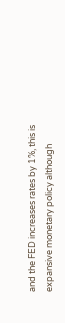and the FED increases rates by 1%, this is expansive monetary policy although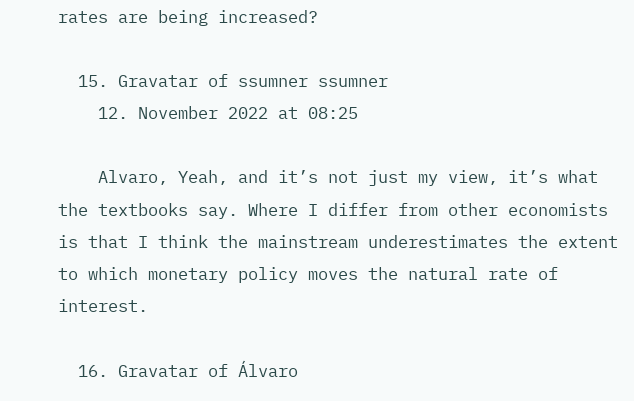rates are being increased?

  15. Gravatar of ssumner ssumner
    12. November 2022 at 08:25

    Alvaro, Yeah, and it’s not just my view, it’s what the textbooks say. Where I differ from other economists is that I think the mainstream underestimates the extent to which monetary policy moves the natural rate of interest.

  16. Gravatar of Álvaro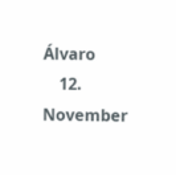Álvaro
    12. November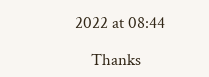2022 at 08:44

    Thanks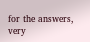for the answers, very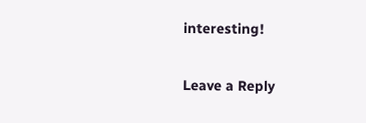interesting!

Leave a Reply